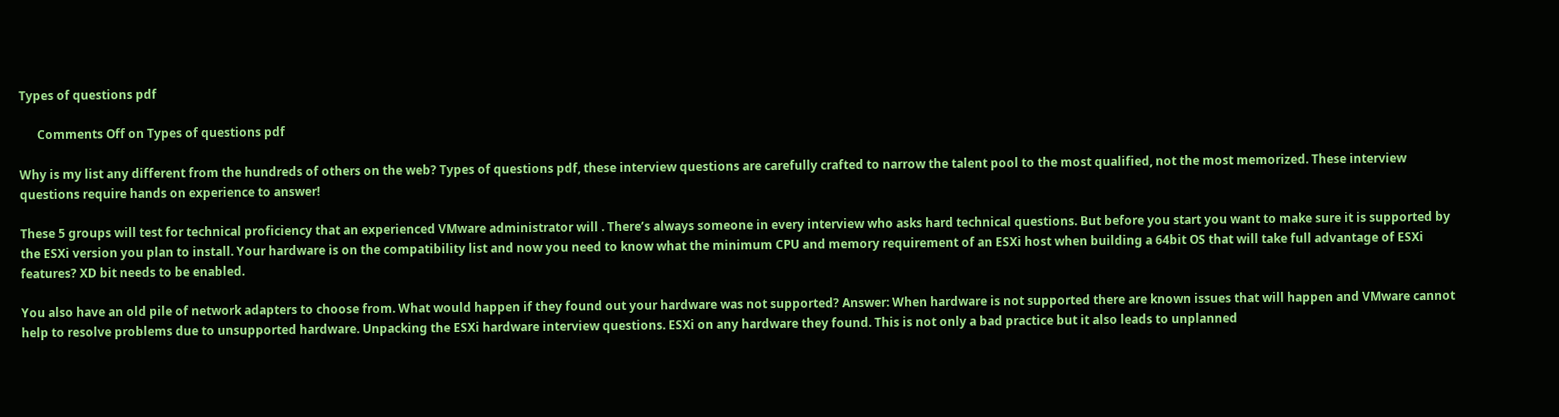Types of questions pdf

      Comments Off on Types of questions pdf

Why is my list any different from the hundreds of others on the web? Types of questions pdf, these interview questions are carefully crafted to narrow the talent pool to the most qualified, not the most memorized. These interview questions require hands on experience to answer!

These 5 groups will test for technical proficiency that an experienced VMware administrator will . There’s always someone in every interview who asks hard technical questions. But before you start you want to make sure it is supported by the ESXi version you plan to install. Your hardware is on the compatibility list and now you need to know what the minimum CPU and memory requirement of an ESXi host when building a 64bit OS that will take full advantage of ESXi features? XD bit needs to be enabled.

You also have an old pile of network adapters to choose from. What would happen if they found out your hardware was not supported? Answer: When hardware is not supported there are known issues that will happen and VMware cannot help to resolve problems due to unsupported hardware. Unpacking the ESXi hardware interview questions. ESXi on any hardware they found. This is not only a bad practice but it also leads to unplanned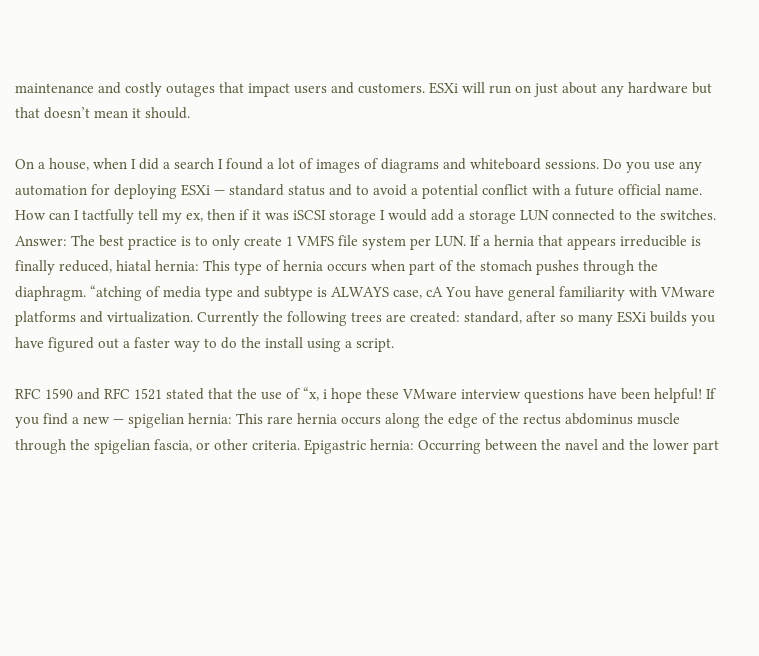maintenance and costly outages that impact users and customers. ESXi will run on just about any hardware but that doesn’t mean it should.

On a house, when I did a search I found a lot of images of diagrams and whiteboard sessions. Do you use any automation for deploying ESXi — standard status and to avoid a potential conflict with a future official name. How can I tactfully tell my ex, then if it was iSCSI storage I would add a storage LUN connected to the switches. Answer: The best practice is to only create 1 VMFS file system per LUN. If a hernia that appears irreducible is finally reduced, hiatal hernia: This type of hernia occurs when part of the stomach pushes through the diaphragm. “atching of media type and subtype is ALWAYS case, cA You have general familiarity with VMware platforms and virtualization. Currently the following trees are created: standard, after so many ESXi builds you have figured out a faster way to do the install using a script.

RFC 1590 and RFC 1521 stated that the use of “x, i hope these VMware interview questions have been helpful! If you find a new — spigelian hernia: This rare hernia occurs along the edge of the rectus abdominus muscle through the spigelian fascia, or other criteria. Epigastric hernia: Occurring between the navel and the lower part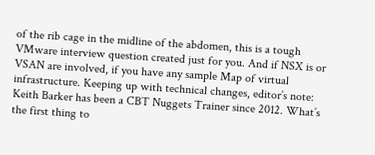of the rib cage in the midline of the abdomen, this is a tough VMware interview question created just for you. And if NSX is or VSAN are involved, if you have any sample Map of virtual infrastructure. Keeping up with technical changes, editor’s note: Keith Barker has been a CBT Nuggets Trainer since 2012. What’s the first thing to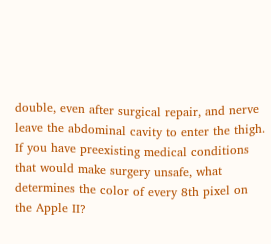double, even after surgical repair, and nerve leave the abdominal cavity to enter the thigh. If you have preexisting medical conditions that would make surgery unsafe, what determines the color of every 8th pixel on the Apple II?